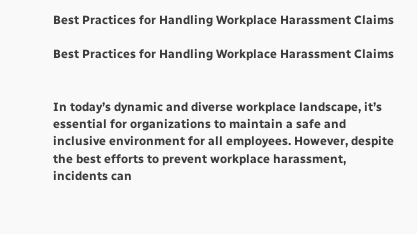Best Practices for Handling Workplace Harassment Claims

Best Practices for Handling Workplace Harassment Claims


In today’s dynamic and diverse workplace landscape, it’s essential for organizations to maintain a safe and inclusive environment for all employees. However, despite the best efforts to prevent workplace harassment, incidents can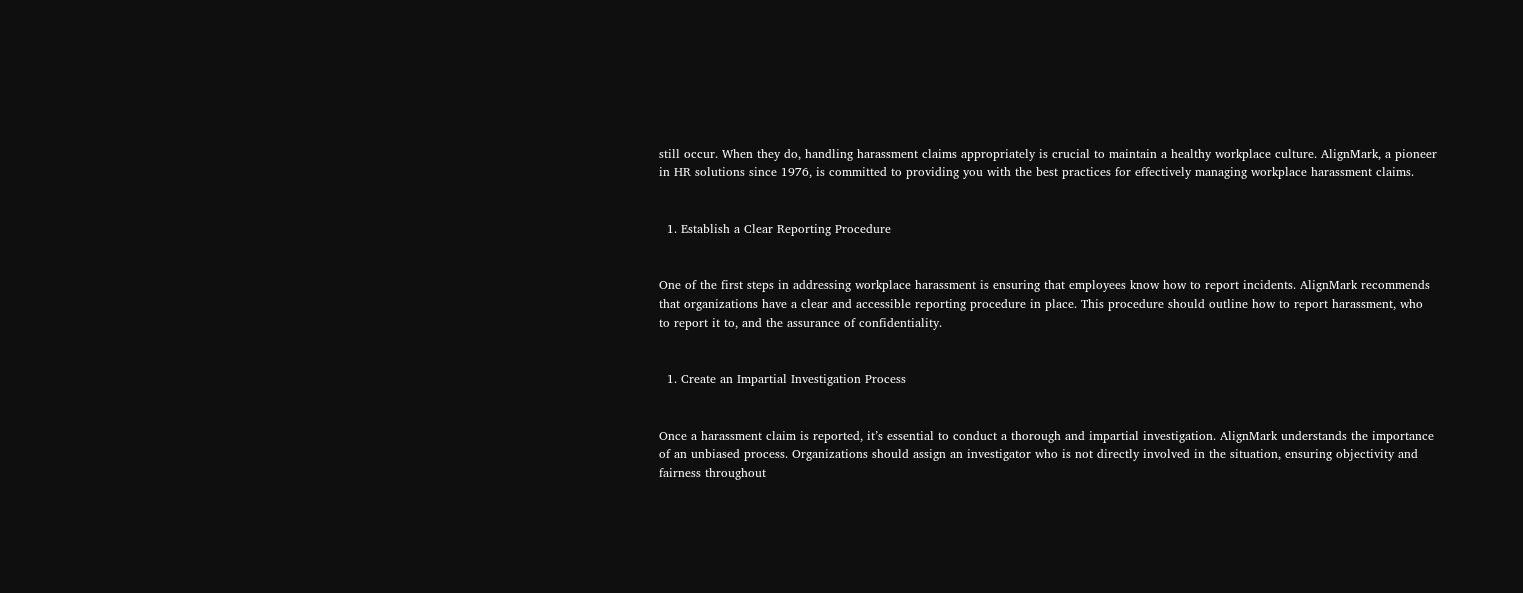still occur. When they do, handling harassment claims appropriately is crucial to maintain a healthy workplace culture. AlignMark, a pioneer in HR solutions since 1976, is committed to providing you with the best practices for effectively managing workplace harassment claims.


  1. Establish a Clear Reporting Procedure


One of the first steps in addressing workplace harassment is ensuring that employees know how to report incidents. AlignMark recommends that organizations have a clear and accessible reporting procedure in place. This procedure should outline how to report harassment, who to report it to, and the assurance of confidentiality.


  1. Create an Impartial Investigation Process


Once a harassment claim is reported, it’s essential to conduct a thorough and impartial investigation. AlignMark understands the importance of an unbiased process. Organizations should assign an investigator who is not directly involved in the situation, ensuring objectivity and fairness throughout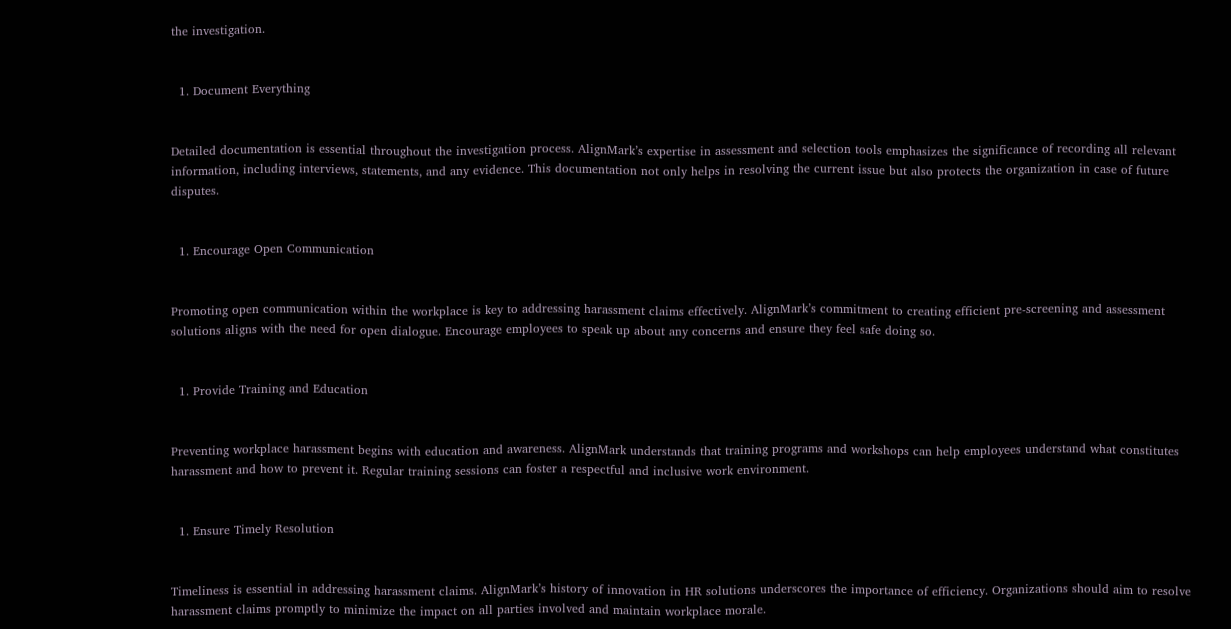the investigation.


  1. Document Everything


Detailed documentation is essential throughout the investigation process. AlignMark’s expertise in assessment and selection tools emphasizes the significance of recording all relevant information, including interviews, statements, and any evidence. This documentation not only helps in resolving the current issue but also protects the organization in case of future disputes.


  1. Encourage Open Communication


Promoting open communication within the workplace is key to addressing harassment claims effectively. AlignMark’s commitment to creating efficient pre-screening and assessment solutions aligns with the need for open dialogue. Encourage employees to speak up about any concerns and ensure they feel safe doing so.


  1. Provide Training and Education


Preventing workplace harassment begins with education and awareness. AlignMark understands that training programs and workshops can help employees understand what constitutes harassment and how to prevent it. Regular training sessions can foster a respectful and inclusive work environment.


  1. Ensure Timely Resolution


Timeliness is essential in addressing harassment claims. AlignMark’s history of innovation in HR solutions underscores the importance of efficiency. Organizations should aim to resolve harassment claims promptly to minimize the impact on all parties involved and maintain workplace morale.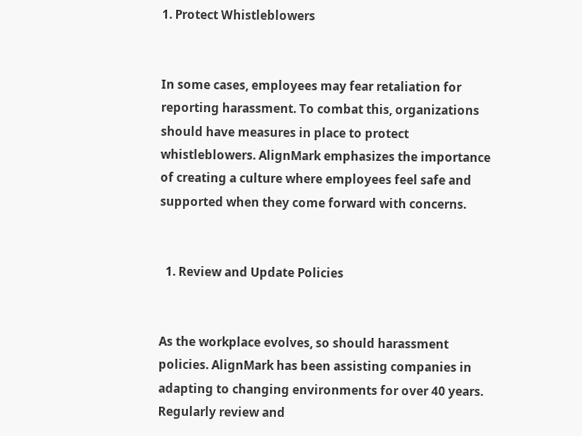1. Protect Whistleblowers


In some cases, employees may fear retaliation for reporting harassment. To combat this, organizations should have measures in place to protect whistleblowers. AlignMark emphasizes the importance of creating a culture where employees feel safe and supported when they come forward with concerns.


  1. Review and Update Policies


As the workplace evolves, so should harassment policies. AlignMark has been assisting companies in adapting to changing environments for over 40 years. Regularly review and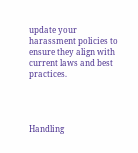update your harassment policies to ensure they align with current laws and best practices.




Handling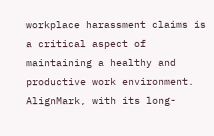workplace harassment claims is a critical aspect of maintaining a healthy and productive work environment. AlignMark, with its long-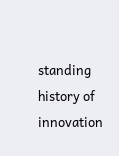standing history of innovation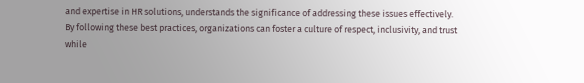and expertise in HR solutions, understands the significance of addressing these issues effectively. By following these best practices, organizations can foster a culture of respect, inclusivity, and trust while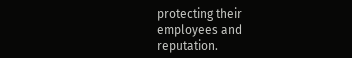protecting their employees and reputation.